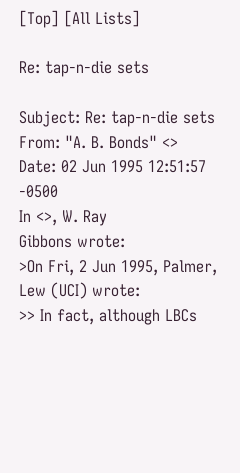[Top] [All Lists]

Re: tap-n-die sets

Subject: Re: tap-n-die sets
From: "A. B. Bonds" <>
Date: 02 Jun 1995 12:51:57 -0500
In <>, W. Ray
Gibbons wrote:
>On Fri, 2 Jun 1995, Palmer, Lew (UCI) wrote:
>> In fact, although LBCs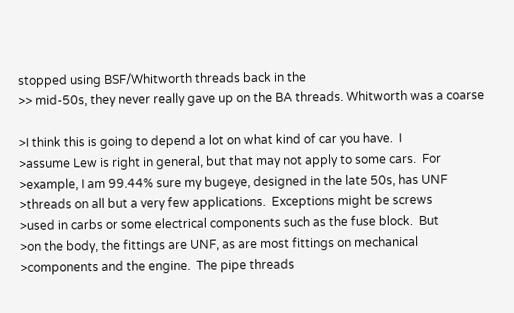stopped using BSF/Whitworth threads back in the
>> mid-50s, they never really gave up on the BA threads. Whitworth was a coarse

>I think this is going to depend a lot on what kind of car you have.  I
>assume Lew is right in general, but that may not apply to some cars.  For
>example, I am 99.44% sure my bugeye, designed in the late 50s, has UNF
>threads on all but a very few applications.  Exceptions might be screws
>used in carbs or some electrical components such as the fuse block.  But
>on the body, the fittings are UNF, as are most fittings on mechanical
>components and the engine.  The pipe threads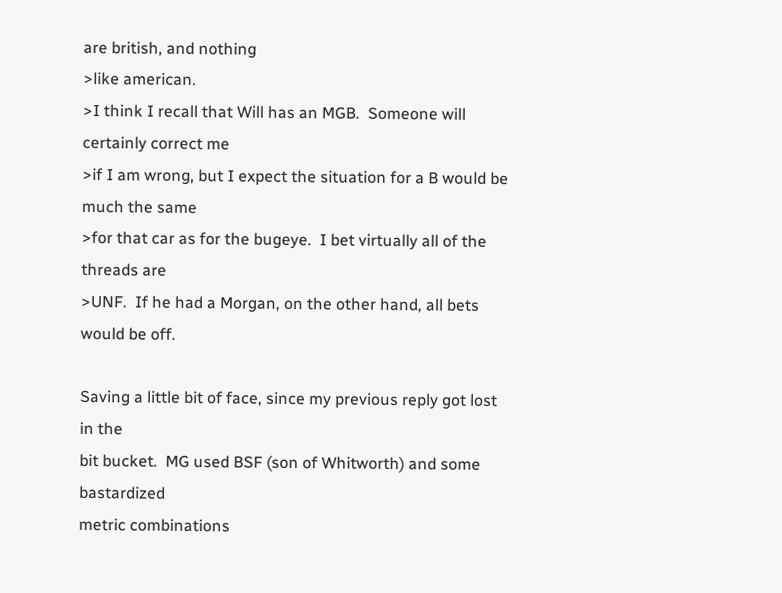are british, and nothing
>like american.
>I think I recall that Will has an MGB.  Someone will certainly correct me
>if I am wrong, but I expect the situation for a B would be much the same
>for that car as for the bugeye.  I bet virtually all of the threads are
>UNF.  If he had a Morgan, on the other hand, all bets would be off.

Saving a little bit of face, since my previous reply got lost in the
bit bucket.  MG used BSF (son of Whitworth) and some bastardized
metric combinations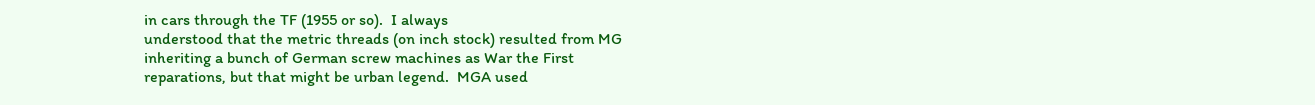in cars through the TF (1955 or so).  I always
understood that the metric threads (on inch stock) resulted from MG
inheriting a bunch of German screw machines as War the First
reparations, but that might be urban legend.  MGA used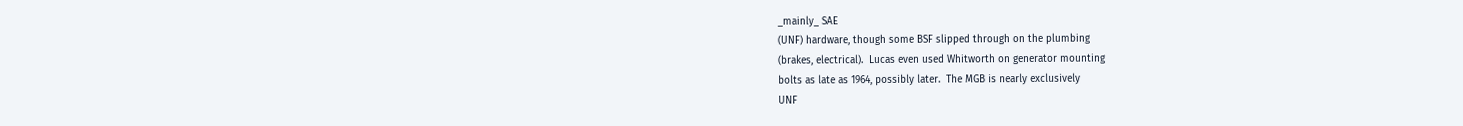_mainly_ SAE
(UNF) hardware, though some BSF slipped through on the plumbing
(brakes, electrical).  Lucas even used Whitworth on generator mounting
bolts as late as 1964, possibly later.  The MGB is nearly exclusively
UNF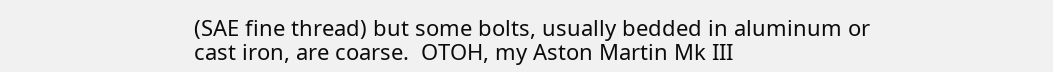(SAE fine thread) but some bolts, usually bedded in aluminum or
cast iron, are coarse.  OTOH, my Aston Martin Mk III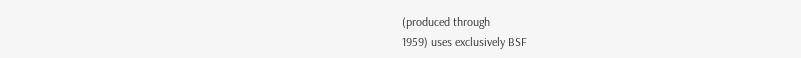(produced through
1959) uses exclusively BSF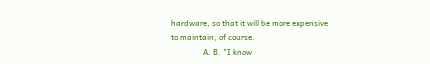hardware, so that it will be more expensive
to maintain, of course.
                A. B. "I know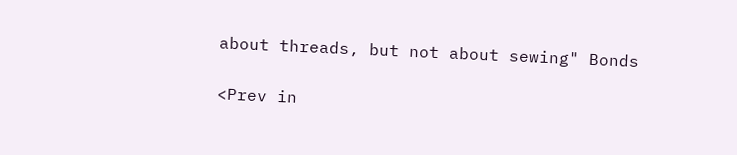about threads, but not about sewing" Bonds

<Prev in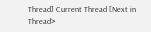Thread] Current Thread [Next in Thread>